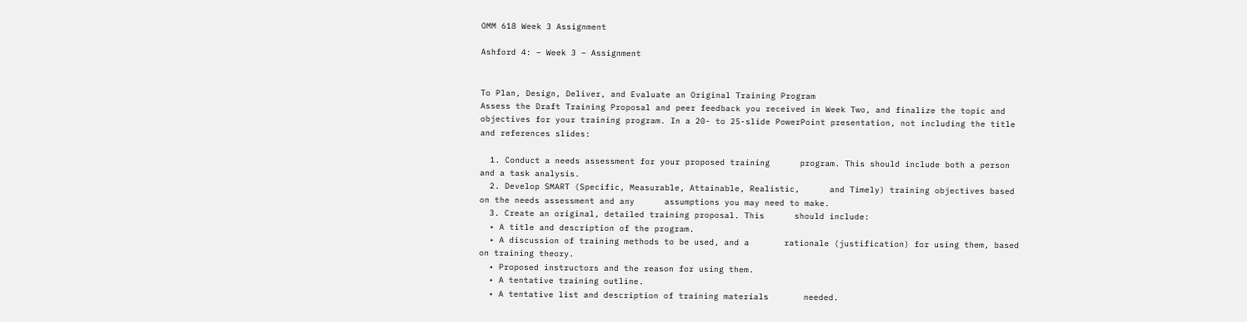OMM 618 Week 3 Assignment

Ashford 4: – Week 3 – Assignment


To Plan, Design, Deliver, and Evaluate an Original Training Program
Assess the Draft Training Proposal and peer feedback you received in Week Two, and finalize the topic and objectives for your training program. In a 20- to 25-slide PowerPoint presentation, not including the title and references slides:

  1. Conduct a needs assessment for your proposed training      program. This should include both a person and a task analysis.
  2. Develop SMART (Specific, Measurable, Attainable, Realistic,      and Timely) training objectives based on the needs assessment and any      assumptions you may need to make.
  3. Create an original, detailed training proposal. This      should include:
  • A title and description of the program.
  • A discussion of training methods to be used, and a       rationale (justification) for using them, based on training theory.
  • Proposed instructors and the reason for using them.
  • A tentative training outline.
  • A tentative list and description of training materials       needed.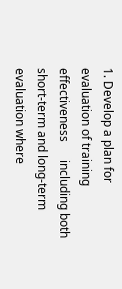1. Develop a plan for evaluation of training effectiveness      including both short-term and long-term evaluation where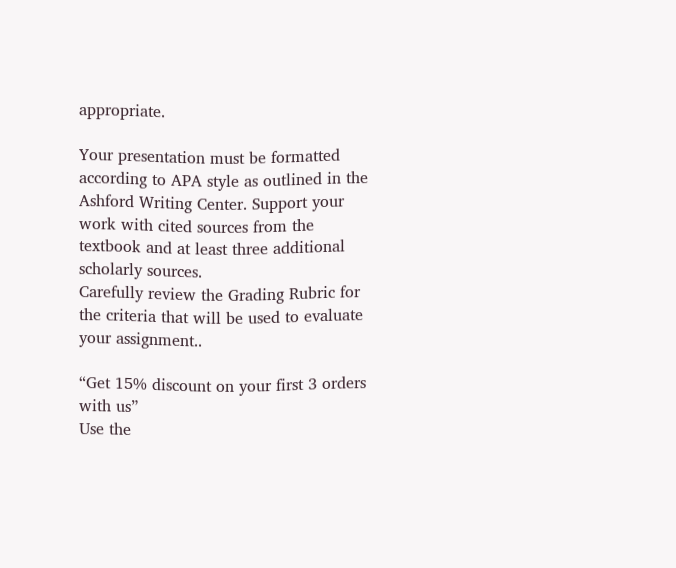appropriate.

Your presentation must be formatted according to APA style as outlined in the Ashford Writing Center. Support your work with cited sources from the textbook and at least three additional scholarly sources.
Carefully review the Grading Rubric for the criteria that will be used to evaluate your assignment..

“Get 15% discount on your first 3 orders with us”
Use the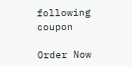following coupon

Order Now